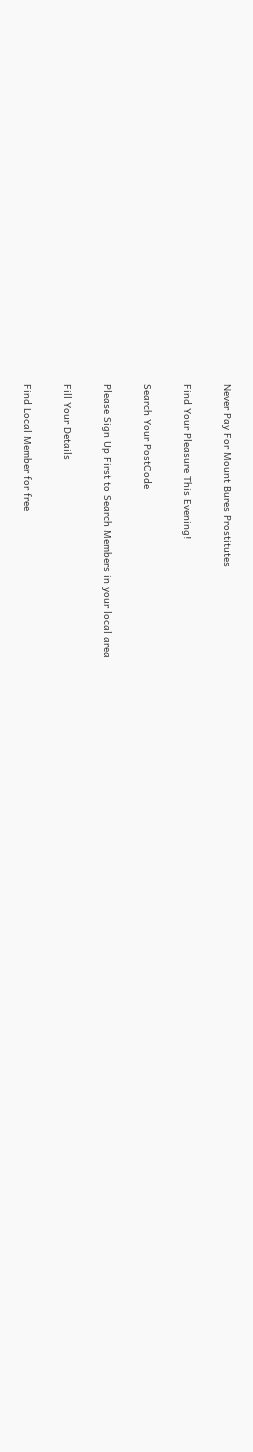Never Pay For Mount Bures Prostitutes

Find Your Pleasure This Evening!

Search Your PostCode

Please Sign Up First to Search Members in your local area

Fill Your Details

Find Local Member for free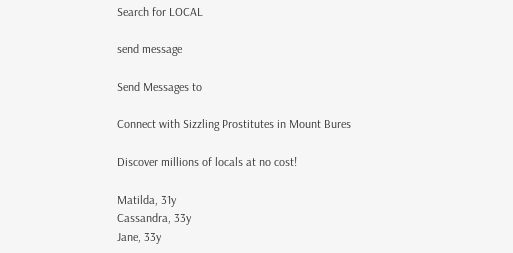Search for LOCAL

send message

Send Messages to

Connect with Sizzling Prostitutes in Mount Bures

Discover millions of locals at no cost!

Matilda, 31y
Cassandra, 33y
Jane, 33y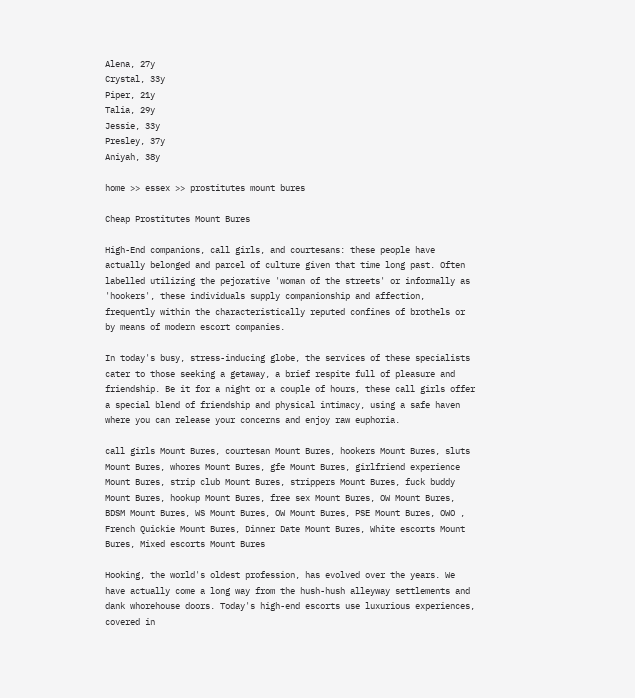Alena, 27y
Crystal, 33y
Piper, 21y
Talia, 29y
Jessie, 33y
Presley, 37y
Aniyah, 38y

home >> essex >> prostitutes mount bures

Cheap Prostitutes Mount Bures

High-End companions, call girls, and courtesans: these people have actually belonged and parcel of culture given that time long past. Often labelled utilizing the pejorative 'woman of the streets' or informally as 'hookers', these individuals supply companionship and affection, frequently within the characteristically reputed confines of brothels or by means of modern escort companies.

In today's busy, stress-inducing globe, the services of these specialists cater to those seeking a getaway, a brief respite full of pleasure and friendship. Be it for a night or a couple of hours, these call girls offer a special blend of friendship and physical intimacy, using a safe haven where you can release your concerns and enjoy raw euphoria.

call girls Mount Bures, courtesan Mount Bures, hookers Mount Bures, sluts Mount Bures, whores Mount Bures, gfe Mount Bures, girlfriend experience Mount Bures, strip club Mount Bures, strippers Mount Bures, fuck buddy Mount Bures, hookup Mount Bures, free sex Mount Bures, OW Mount Bures, BDSM Mount Bures, WS Mount Bures, OW Mount Bures, PSE Mount Bures, OWO , French Quickie Mount Bures, Dinner Date Mount Bures, White escorts Mount Bures, Mixed escorts Mount Bures

Hooking, the world's oldest profession, has evolved over the years. We have actually come a long way from the hush-hush alleyway settlements and dank whorehouse doors. Today's high-end escorts use luxurious experiences, covered in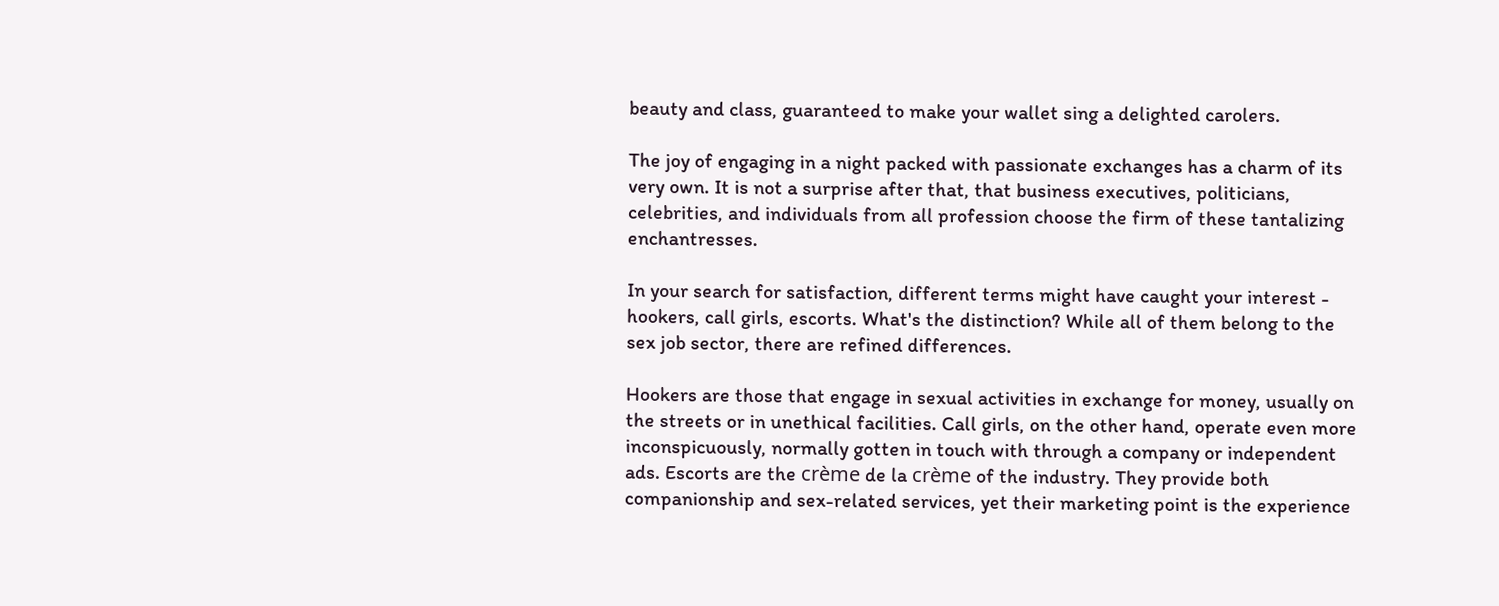beauty and class, guaranteed to make your wallet sing a delighted carolers.

The joy of engaging in a night packed with passionate exchanges has a charm of its very own. It is not a surprise after that, that business executives, politicians, celebrities, and individuals from all profession choose the firm of these tantalizing enchantresses.

In your search for satisfaction, different terms might have caught your interest - hookers, call girls, escorts. What's the distinction? While all of them belong to the sex job sector, there are refined differences.

Hookers are those that engage in sexual activities in exchange for money, usually on the streets or in unethical facilities. Call girls, on the other hand, operate even more inconspicuously, normally gotten in touch with through a company or independent ads. Escorts are the crème de la crème of the industry. They provide both companionship and sex-related services, yet their marketing point is the experience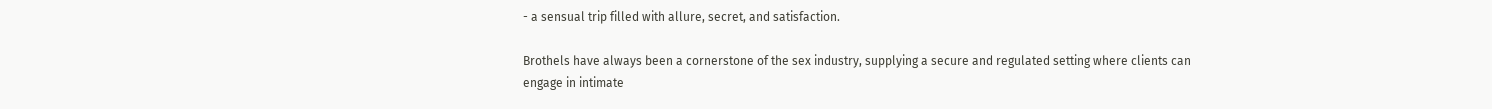- a sensual trip filled with allure, secret, and satisfaction.

Brothels have always been a cornerstone of the sex industry, supplying a secure and regulated setting where clients can engage in intimate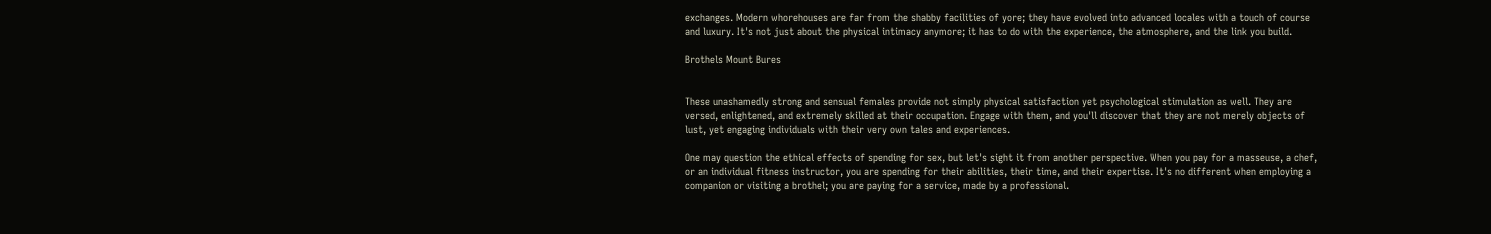exchanges. Modern whorehouses are far from the shabby facilities of yore; they have evolved into advanced locales with a touch of course and luxury. It's not just about the physical intimacy anymore; it has to do with the experience, the atmosphere, and the link you build.

Brothels Mount Bures


These unashamedly strong and sensual females provide not simply physical satisfaction yet psychological stimulation as well. They are versed, enlightened, and extremely skilled at their occupation. Engage with them, and you'll discover that they are not merely objects of lust, yet engaging individuals with their very own tales and experiences.

One may question the ethical effects of spending for sex, but let's sight it from another perspective. When you pay for a masseuse, a chef, or an individual fitness instructor, you are spending for their abilities, their time, and their expertise. It's no different when employing a companion or visiting a brothel; you are paying for a service, made by a professional.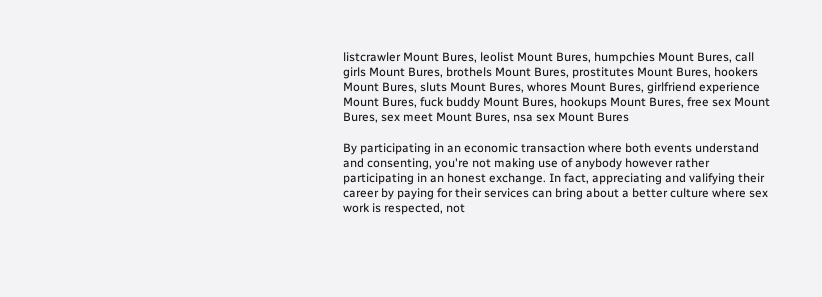listcrawler Mount Bures, leolist Mount Bures, humpchies Mount Bures, call girls Mount Bures, brothels Mount Bures, prostitutes Mount Bures, hookers Mount Bures, sluts Mount Bures, whores Mount Bures, girlfriend experience Mount Bures, fuck buddy Mount Bures, hookups Mount Bures, free sex Mount Bures, sex meet Mount Bures, nsa sex Mount Bures

By participating in an economic transaction where both events understand and consenting, you're not making use of anybody however rather participating in an honest exchange. In fact, appreciating and valifying their career by paying for their services can bring about a better culture where sex work is respected, not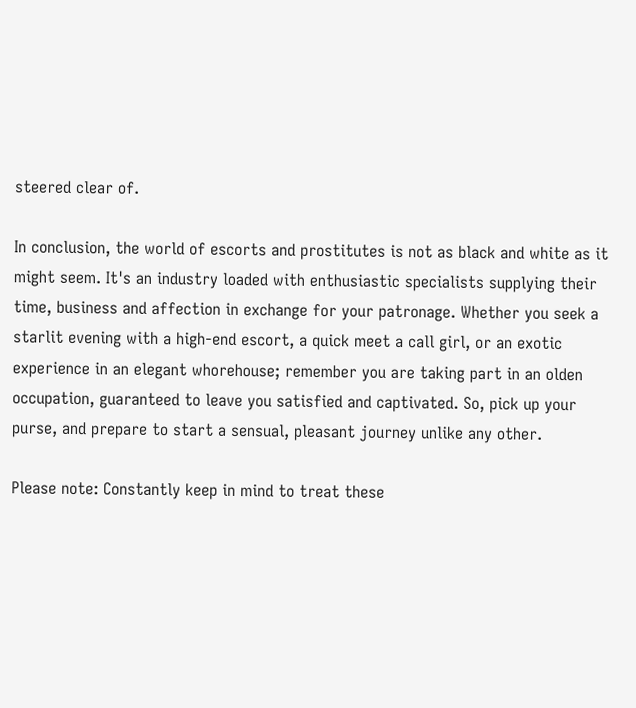steered clear of.

In conclusion, the world of escorts and prostitutes is not as black and white as it might seem. It's an industry loaded with enthusiastic specialists supplying their time, business and affection in exchange for your patronage. Whether you seek a starlit evening with a high-end escort, a quick meet a call girl, or an exotic experience in an elegant whorehouse; remember you are taking part in an olden occupation, guaranteed to leave you satisfied and captivated. So, pick up your purse, and prepare to start a sensual, pleasant journey unlike any other.

Please note: Constantly keep in mind to treat these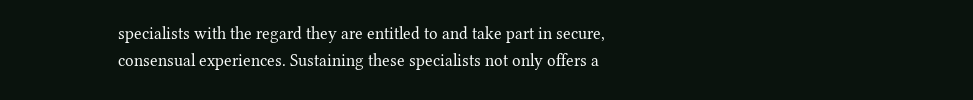specialists with the regard they are entitled to and take part in secure, consensual experiences. Sustaining these specialists not only offers a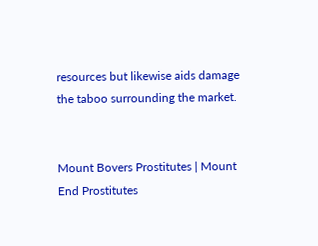resources but likewise aids damage the taboo surrounding the market.


Mount Bovers Prostitutes | Mount End Prostitutes